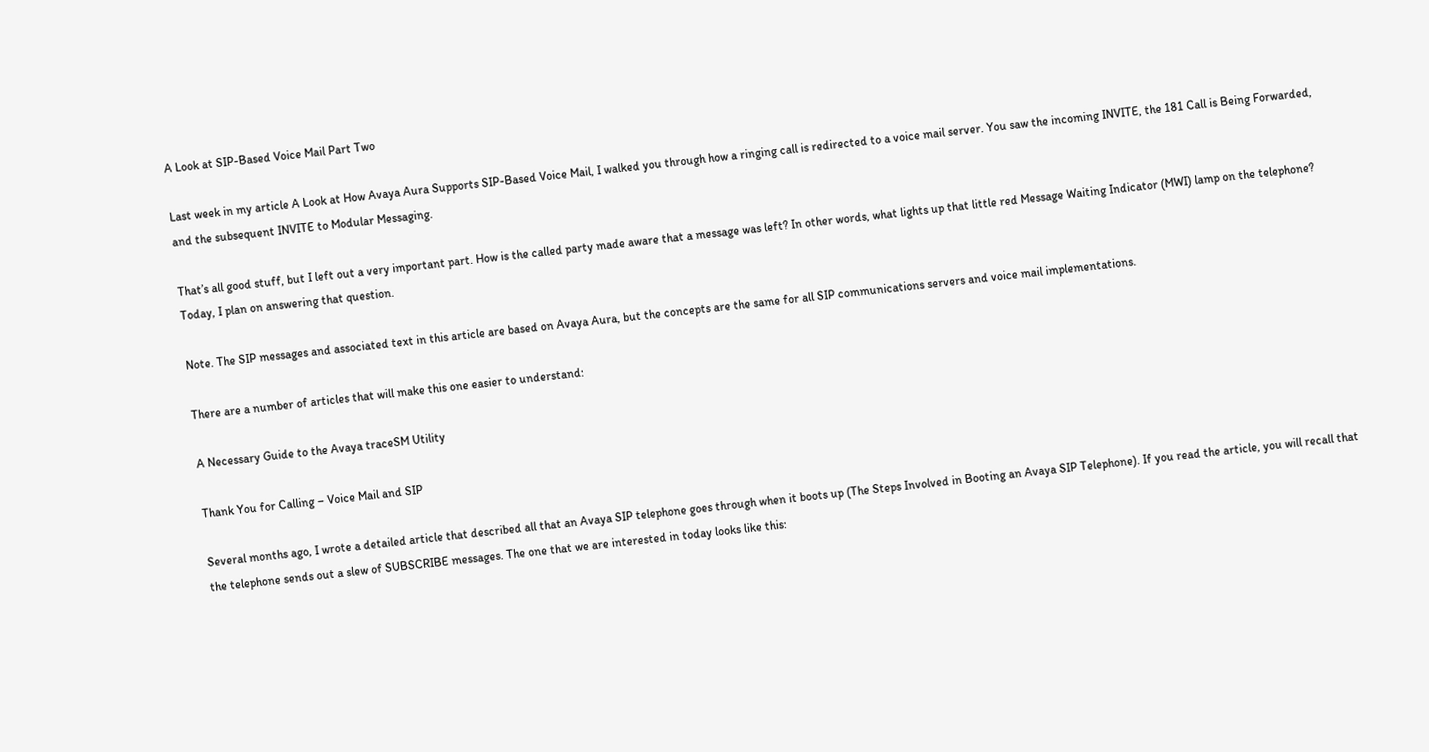A Look at SIP-Based Voice Mail Part Two

Last week in my article A Look at How Avaya Aura Supports SIP-Based Voice Mail, I walked you through how a ringing call is redirected to a voice mail server. You saw the incoming INVITE, the 181 Call is Being Forwarded, and the subsequent INVITE to Modular Messaging.

That’s all good stuff, but I left out a very important part. How is the called party made aware that a message was left? In other words, what lights up that little red Message Waiting Indicator (MWI) lamp on the telephone? Today, I plan on answering that question.

Note. The SIP messages and associated text in this article are based on Avaya Aura, but the concepts are the same for all SIP communications servers and voice mail implementations.

There are a number of articles that will make this one easier to understand:

A Necessary Guide to the Avaya traceSM Utility

Thank You for Calling – Voice Mail and SIP

Several months ago, I wrote a detailed article that described all that an Avaya SIP telephone goes through when it boots up (The Steps Involved in Booting an Avaya SIP Telephone). If you read the article, you will recall that the telephone sends out a slew of SUBSCRIBE messages. The one that we are interested in today looks like this: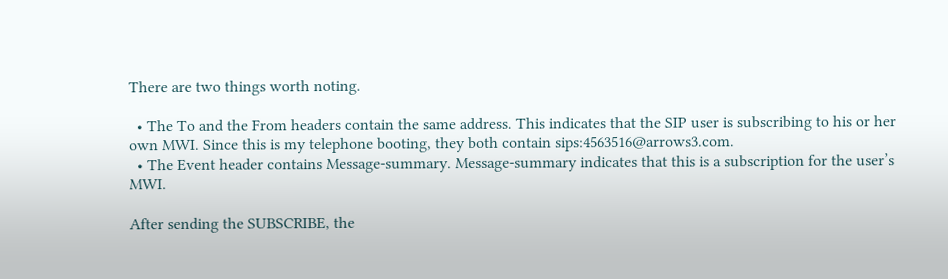There are two things worth noting.

  • The To and the From headers contain the same address. This indicates that the SIP user is subscribing to his or her own MWI. Since this is my telephone booting, they both contain sips:4563516@arrows3.com.
  • The Event header contains Message-summary. Message-summary indicates that this is a subscription for the user’s MWI.

After sending the SUBSCRIBE, the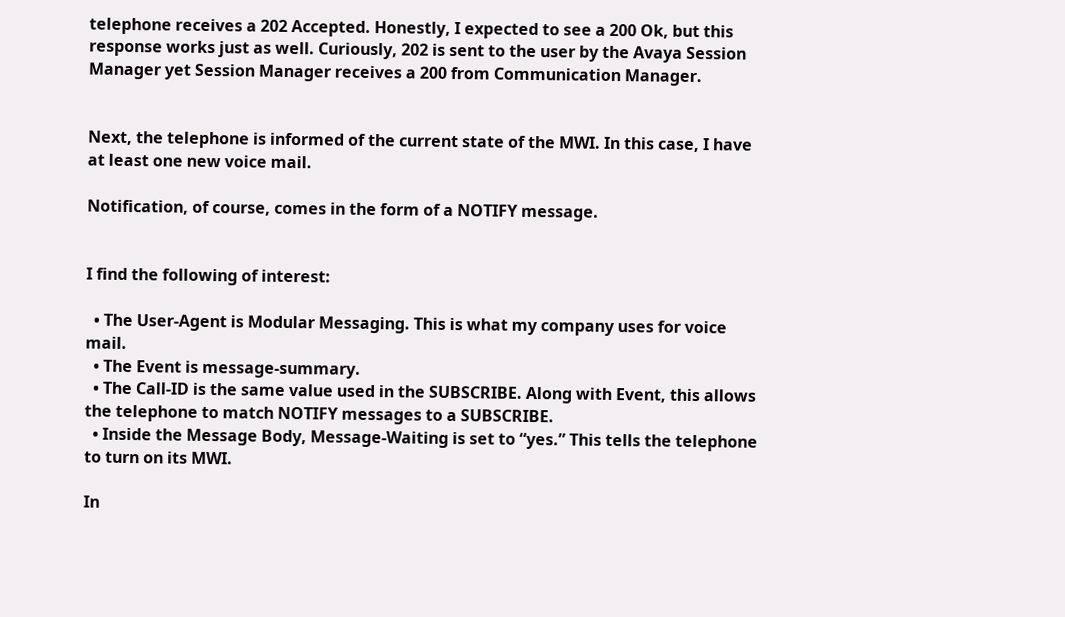telephone receives a 202 Accepted. Honestly, I expected to see a 200 Ok, but this response works just as well. Curiously, 202 is sent to the user by the Avaya Session Manager yet Session Manager receives a 200 from Communication Manager.


Next, the telephone is informed of the current state of the MWI. In this case, I have at least one new voice mail.

Notification, of course, comes in the form of a NOTIFY message.


I find the following of interest:

  • The User-Agent is Modular Messaging. This is what my company uses for voice mail.
  • The Event is message-summary.
  • The Call-ID is the same value used in the SUBSCRIBE. Along with Event, this allows the telephone to match NOTIFY messages to a SUBSCRIBE.
  • Inside the Message Body, Message-Waiting is set to “yes.” This tells the telephone to turn on its MWI.

In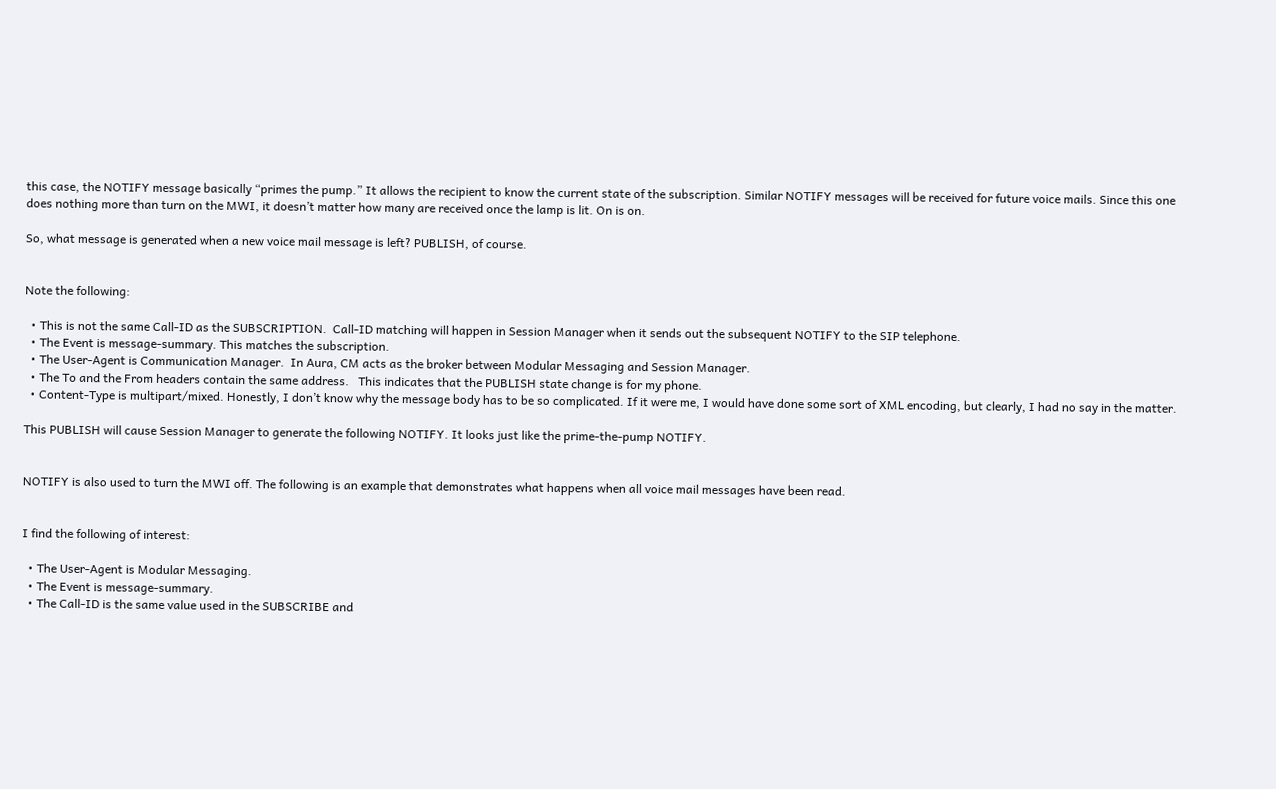this case, the NOTIFY message basically “primes the pump.” It allows the recipient to know the current state of the subscription. Similar NOTIFY messages will be received for future voice mails. Since this one does nothing more than turn on the MWI, it doesn’t matter how many are received once the lamp is lit. On is on.

So, what message is generated when a new voice mail message is left? PUBLISH, of course.


Note the following:

  • This is not the same Call-ID as the SUBSCRIPTION.  Call-ID matching will happen in Session Manager when it sends out the subsequent NOTIFY to the SIP telephone.
  • The Event is message-summary. This matches the subscription.
  • The User-Agent is Communication Manager.  In Aura, CM acts as the broker between Modular Messaging and Session Manager.
  • The To and the From headers contain the same address.   This indicates that the PUBLISH state change is for my phone.
  • Content-Type is multipart/mixed. Honestly, I don’t know why the message body has to be so complicated. If it were me, I would have done some sort of XML encoding, but clearly, I had no say in the matter.

This PUBLISH will cause Session Manager to generate the following NOTIFY. It looks just like the prime-the-pump NOTIFY.


NOTIFY is also used to turn the MWI off. The following is an example that demonstrates what happens when all voice mail messages have been read.


I find the following of interest:

  • The User-Agent is Modular Messaging.
  • The Event is message-summary.
  • The Call-ID is the same value used in the SUBSCRIBE and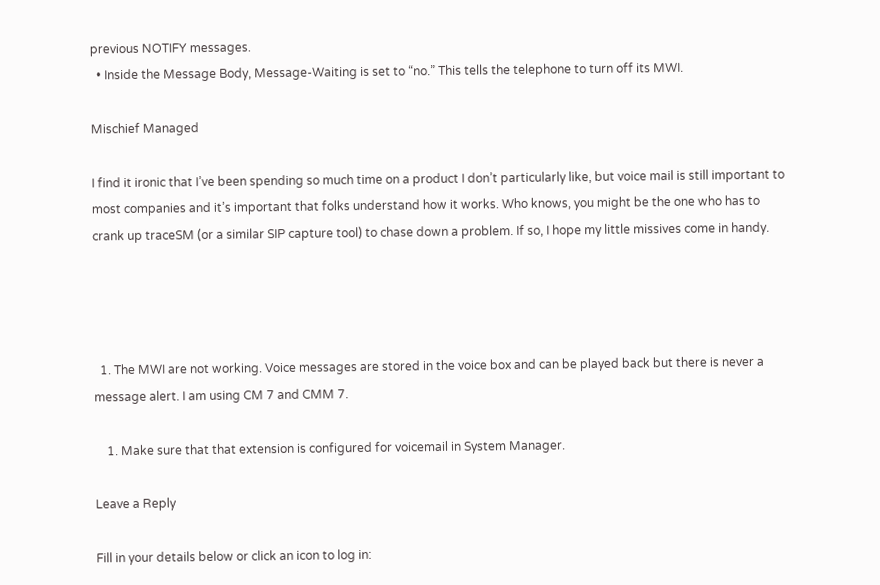previous NOTIFY messages.
  • Inside the Message Body, Message-Waiting is set to “no.” This tells the telephone to turn off its MWI.

Mischief Managed

I find it ironic that I’ve been spending so much time on a product I don’t particularly like, but voice mail is still important to most companies and it’s important that folks understand how it works. Who knows, you might be the one who has to crank up traceSM (or a similar SIP capture tool) to chase down a problem. If so, I hope my little missives come in handy.




  1. The MWI are not working. Voice messages are stored in the voice box and can be played back but there is never a message alert. I am using CM 7 and CMM 7.

    1. Make sure that that extension is configured for voicemail in System Manager.

Leave a Reply

Fill in your details below or click an icon to log in: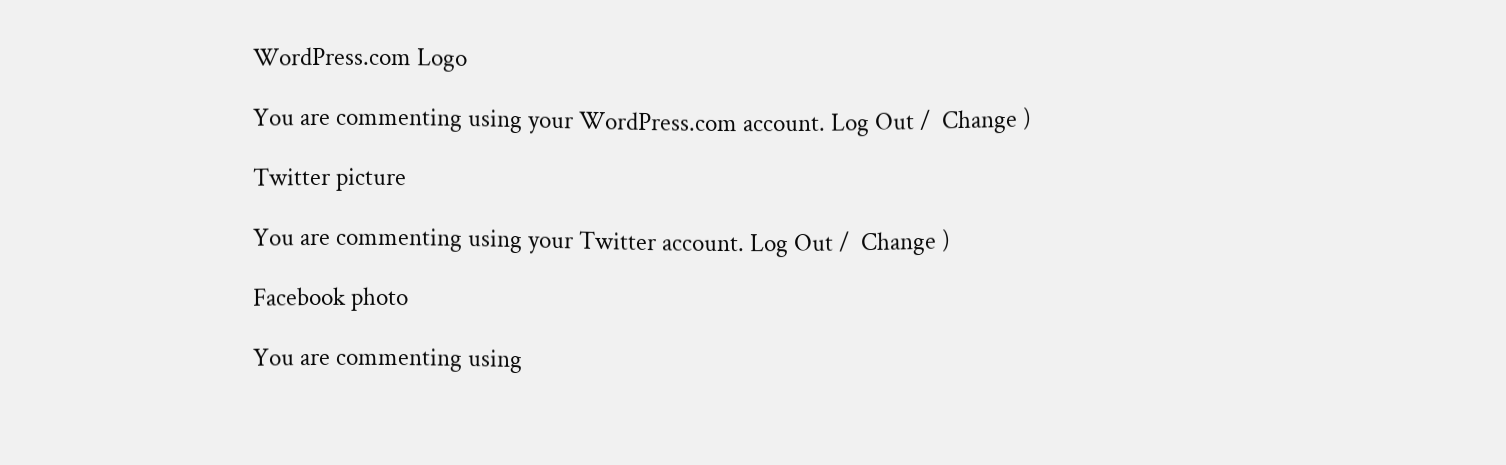WordPress.com Logo

You are commenting using your WordPress.com account. Log Out /  Change )

Twitter picture

You are commenting using your Twitter account. Log Out /  Change )

Facebook photo

You are commenting using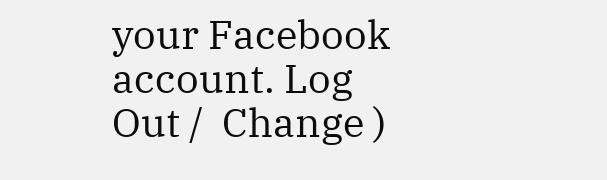your Facebook account. Log Out /  Change )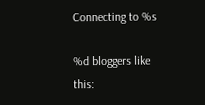Connecting to %s

%d bloggers like this: